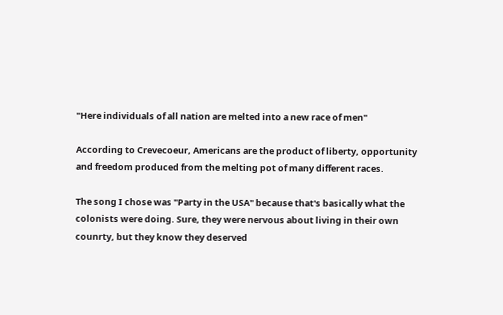"Here individuals of all nation are melted into a new race of men"

According to Crevecoeur, Americans are the product of liberty, opportunity and freedom produced from the melting pot of many different races.

The song I chose was "Party in the USA" because that's basically what the colonists were doing. Sure, they were nervous about living in their own counrty, but they know they deserved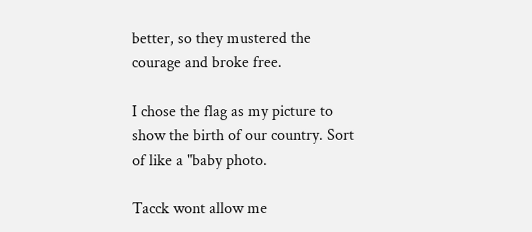better, so they mustered the courage and broke free.

I chose the flag as my picture to show the birth of our country. Sort of like a "baby photo.

Tacck wont allow me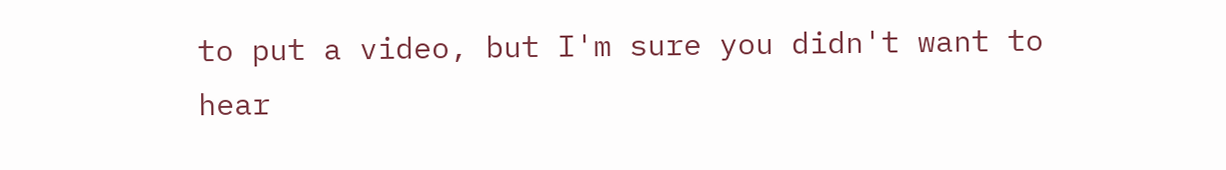to put a video, but I'm sure you didn't want to hear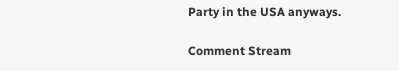Party in the USA anyways.

Comment Stream